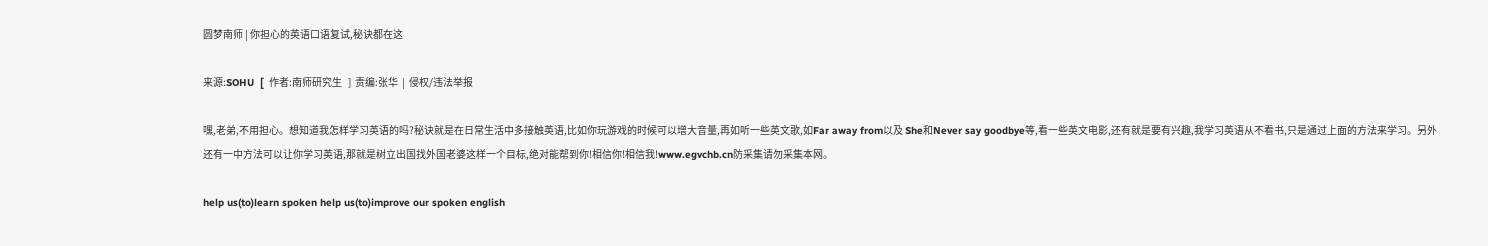圆梦南师 | 你担心的英语口语复试,秘诀都在这

来源:SOHU  [  作者:南师研究生   ]  责编:张华  |  侵权/违法举报

嘿,老弟,不用担心。想知道我怎样学习英语的吗?秘诀就是在日常生活中多接触英语,比如你玩游戏的时候可以增大音量,再如听一些英文歌,如Far away from以及 She和Never say goodbye等,看一些英文电影,还有就是要有兴趣,我学习英语从不看书,只是通过上面的方法来学习。另外还有一中方法可以让你学习英语,那就是树立出国找外国老婆这样一个目标,绝对能帮到你!相信你!相信我!www.egvchb.cn防采集请勿采集本网。

help us(to)learn spoken help us(to)improve our spoken english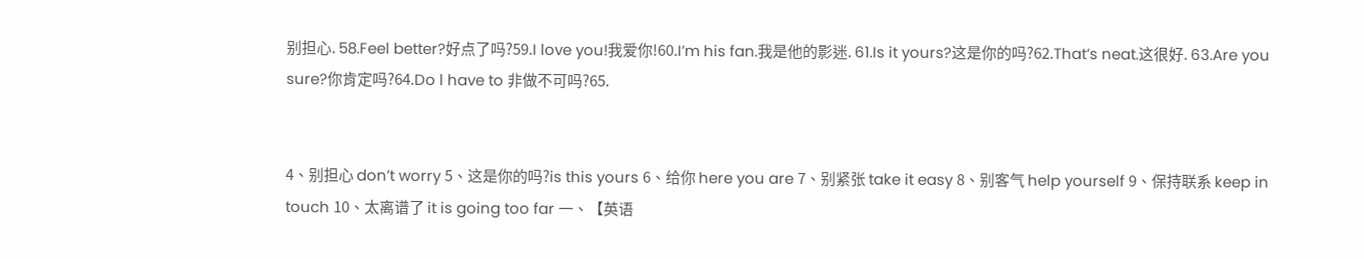别担心. 58.Feel better?好点了吗?59.I love you!我爱你!60.I’m his fan.我是他的影迷. 61.Is it yours?这是你的吗?62.That’s neat.这很好. 63.Are you sure?你肯定吗?64.Do l have to 非做不可吗?65.


4、别担心 don’t worry 5、这是你的吗?is this yours 6、给你 here you are 7、别紧张 take it easy 8、别客气 help yourself 9、保持联系 keep in touch 10、太离谱了 it is going too far 一、【英语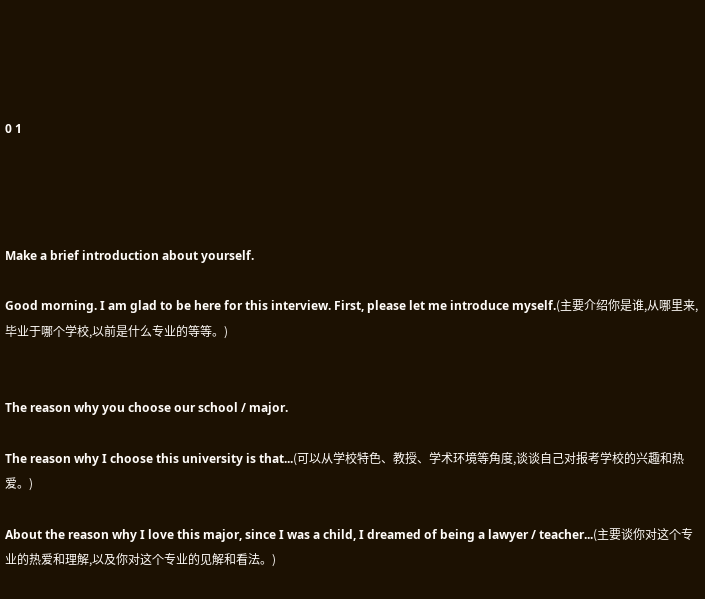0 1




Make a brief introduction about yourself.

Good morning. I am glad to be here for this interview. First, please let me introduce myself.(主要介绍你是谁,从哪里来,毕业于哪个学校,以前是什么专业的等等。)


The reason why you choose our school / major.

The reason why I choose this university is that...(可以从学校特色、教授、学术环境等角度,谈谈自己对报考学校的兴趣和热爱。)

About the reason why I love this major, since I was a child, I dreamed of being a lawyer / teacher...(主要谈你对这个专业的热爱和理解,以及你对这个专业的见解和看法。)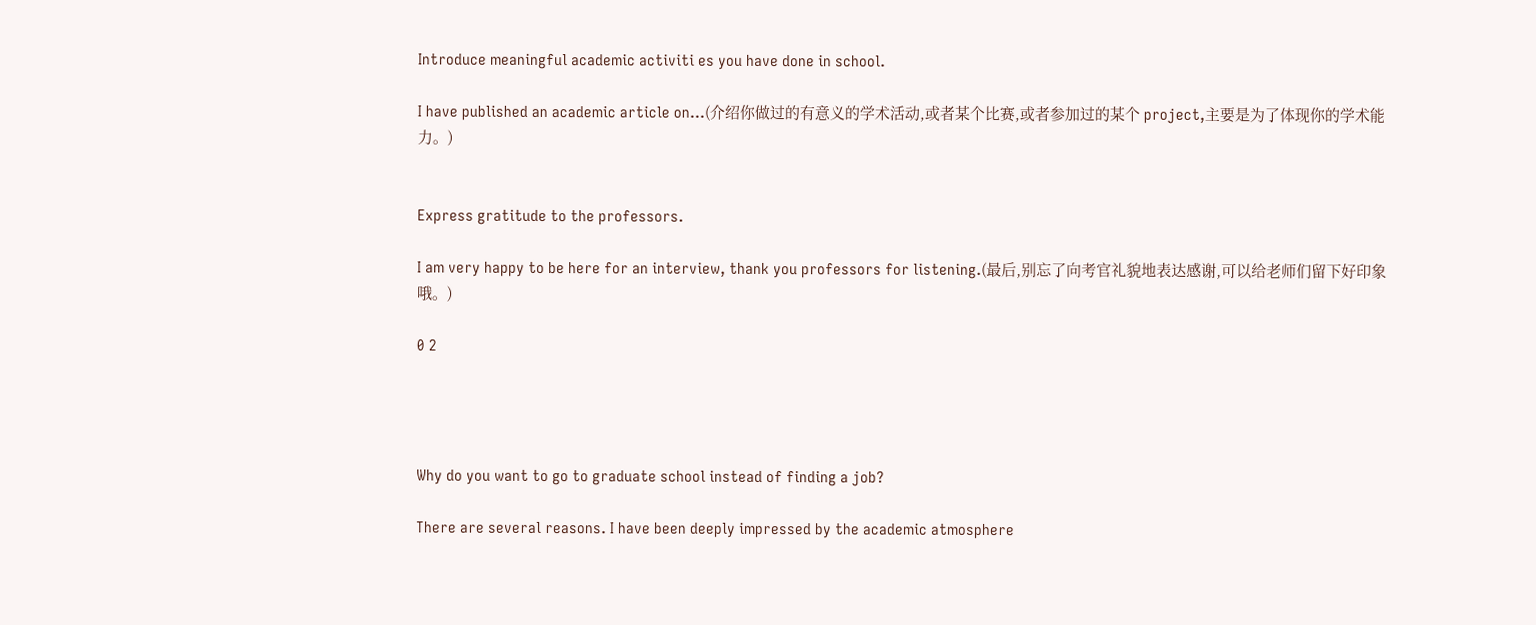Introduce meaningful academic activiti es you have done in school.

I have published an academic article on...(介绍你做过的有意义的学术活动,或者某个比赛,或者参加过的某个 project,主要是为了体现你的学术能力。)


Express gratitude to the professors.

I am very happy to be here for an interview, thank you professors for listening.(最后,别忘了向考官礼貌地表达感谢,可以给老师们留下好印象哦。)

0 2




Why do you want to go to graduate school instead of finding a job?

There are several reasons. I have been deeply impressed by the academic atmosphere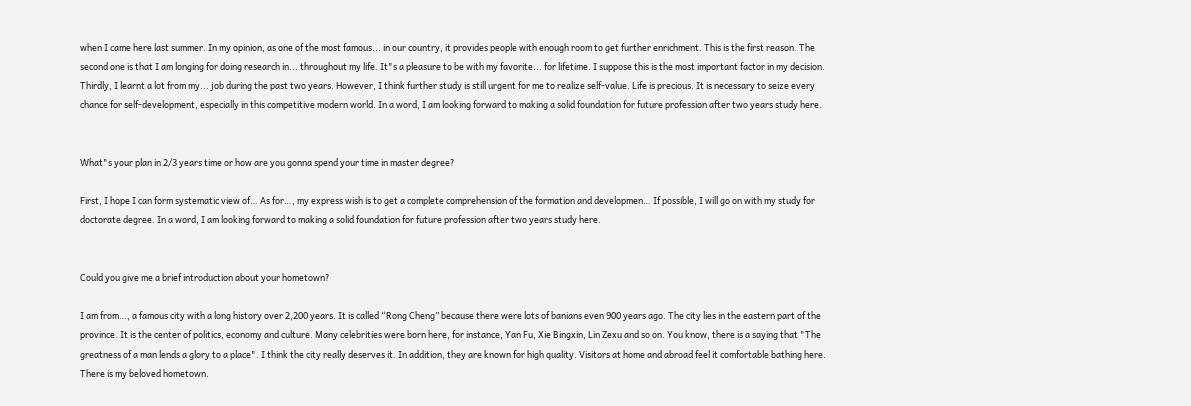when I came here last summer. In my opinion, as one of the most famous... in our country, it provides people with enough room to get further enrichment. This is the first reason. The second one is that I am longing for doing research in... throughout my life. It"s a pleasure to be with my favorite... for lifetime. I suppose this is the most important factor in my decision. Thirdly, I learnt a lot from my... job during the past two years. However, I think further study is still urgent for me to realize self-value. Life is precious. It is necessary to seize every chance for self-development, especially in this competitive modern world. In a word, I am looking forward to making a solid foundation for future profession after two years study here.


What"s your plan in 2/3 years time or how are you gonna spend your time in master degree?

First, I hope I can form systematic view of… As for…, my express wish is to get a complete comprehension of the formation and developmen… If possible, I will go on with my study for doctorate degree. In a word, I am looking forward to making a solid foundation for future profession after two years study here.


Could you give me a brief introduction about your hometown?

I am from…, a famous city with a long history over 2,200 years. It is called “Rong Cheng” because there were lots of banians even 900 years ago. The city lies in the eastern part of the province. It is the center of politics, economy and culture. Many celebrities were born here, for instance, Yan Fu, Xie Bingxin, Lin Zexu and so on. You know, there is a saying that "The greatness of a man lends a glory to a place". I think the city really deserves it. In addition, they are known for high quality. Visitors at home and abroad feel it comfortable bathing here. There is my beloved hometown.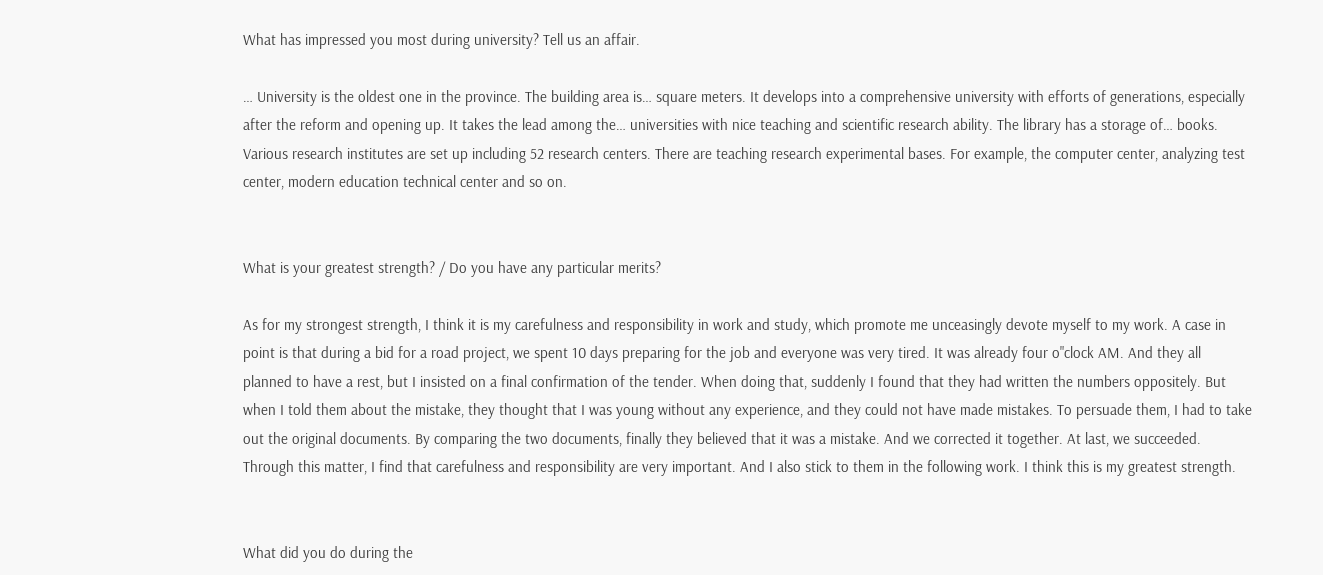What has impressed you most during university? Tell us an affair.

… University is the oldest one in the province. The building area is… square meters. It develops into a comprehensive university with efforts of generations, especially after the reform and opening up. It takes the lead among the… universities with nice teaching and scientific research ability. The library has a storage of… books. Various research institutes are set up including 52 research centers. There are teaching research experimental bases. For example, the computer center, analyzing test center, modern education technical center and so on.


What is your greatest strength? / Do you have any particular merits?

As for my strongest strength, I think it is my carefulness and responsibility in work and study, which promote me unceasingly devote myself to my work. A case in point is that during a bid for a road project, we spent 10 days preparing for the job and everyone was very tired. It was already four o"clock AM. And they all planned to have a rest, but I insisted on a final confirmation of the tender. When doing that, suddenly I found that they had written the numbers oppositely. But when I told them about the mistake, they thought that I was young without any experience, and they could not have made mistakes. To persuade them, I had to take out the original documents. By comparing the two documents, finally they believed that it was a mistake. And we corrected it together. At last, we succeeded. Through this matter, I find that carefulness and responsibility are very important. And I also stick to them in the following work. I think this is my greatest strength.


What did you do during the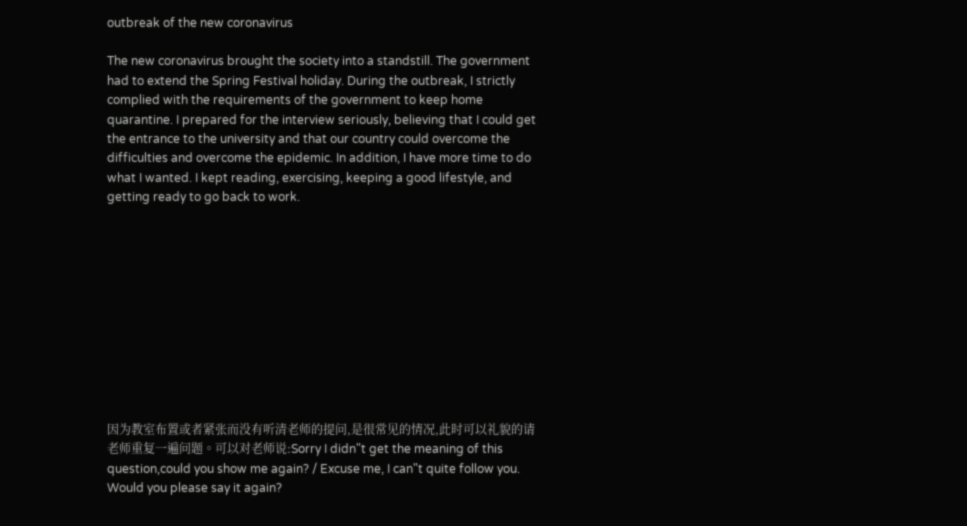outbreak of the new coronavirus

The new coronavirus brought the society into a standstill. The government had to extend the Spring Festival holiday. During the outbreak, I strictly complied with the requirements of the government to keep home quarantine. I prepared for the interview seriously, believing that I could get the entrance to the university and that our country could overcome the difficulties and overcome the epidemic. In addition, I have more time to do what I wanted. I kept reading, exercising, keeping a good lifestyle, and getting ready to go back to work.











因为教室布置或者紧张而没有听清老师的提问,是很常见的情况,此时可以礼貌的请老师重复一遍问题。可以对老师说:Sorry I didn"t get the meaning of this question,could you show me again? / Excuse me, I can"t quite follow you. Would you please say it again?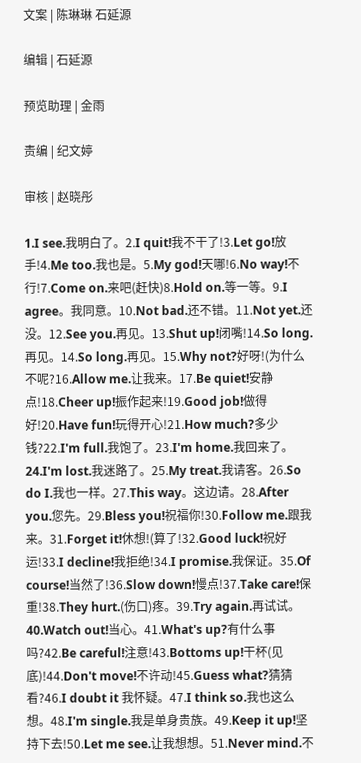文案 | 陈琳琳 石延源

编辑 | 石延源

预览助理 | 金雨

责编 | 纪文婷

审核 | 赵晓彤

1.I see.我明白了。2.I quit!我不干了!3.Let go!放手!4.Me too.我也是。5.My god!天哪!6.No way!不行!7.Come on.来吧(赶快)8.Hold on.等一等。9.I agree。我同意。10.Not bad.还不错。11.Not yet.还没。12.See you.再见。13.Shut up!闭嘴!14.So long.再见。14.So long.再见。15.Why not?好呀!(为什么不呢?16.Allow me.让我来。17.Be quiet!安静点!18.Cheer up!振作起来!19.Good job!做得好!20.Have fun!玩得开心!21.How much?多少钱?22.I'm full.我饱了。23.I'm home.我回来了。24.I'm lost.我迷路了。25.My treat.我请客。26.So do I.我也一样。27.This way。这边请。28.After you.您先。29.Bless you!祝福你!30.Follow me.跟我来。31.Forget it!休想!(算了!32.Good luck!祝好运!33.I decline!我拒绝!34.I promise.我保证。35.Of course!当然了!36.Slow down!慢点!37.Take care!保重!38.They hurt.(伤口)疼。39.Try again.再试试。40.Watch out!当心。41.What's up?有什么事吗?42.Be careful!注意!43.Bottoms up!干杯(见底)!44.Don't move!不许动!45.Guess what?猜猜看?46.I doubt it 我怀疑。47.I think so.我也这么想。48.I'm single.我是单身贵族。49.Keep it up!坚持下去!50.Let me see.让我想想。51.Never mind.不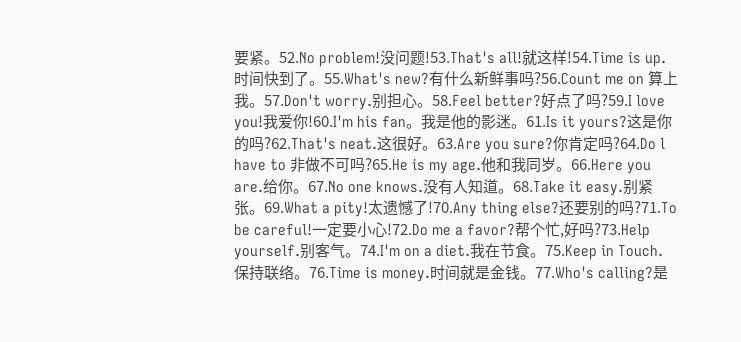要紧。52.No problem!没问题!53.That's all!就这样!54.Time is up.时间快到了。55.What's new?有什么新鲜事吗?56.Count me on 算上我。57.Don't worry.别担心。58.Feel better?好点了吗?59.I love you!我爱你!60.I'm his fan。我是他的影迷。61.Is it yours?这是你的吗?62.That's neat.这很好。63.Are you sure?你肯定吗?64.Do l have to 非做不可吗?65.He is my age.他和我同岁。66.Here you are.给你。67.No one knows.没有人知道。68.Take it easy.别紧张。69.What a pity!太遗憾了!70.Any thing else?还要别的吗?71.To be careful!一定要小心!72.Do me a favor?帮个忙,好吗?73.Help yourself.别客气。74.I'm on a diet.我在节食。75.Keep in Touch.保持联络。76.Time is money.时间就是金钱。77.Who's calling?是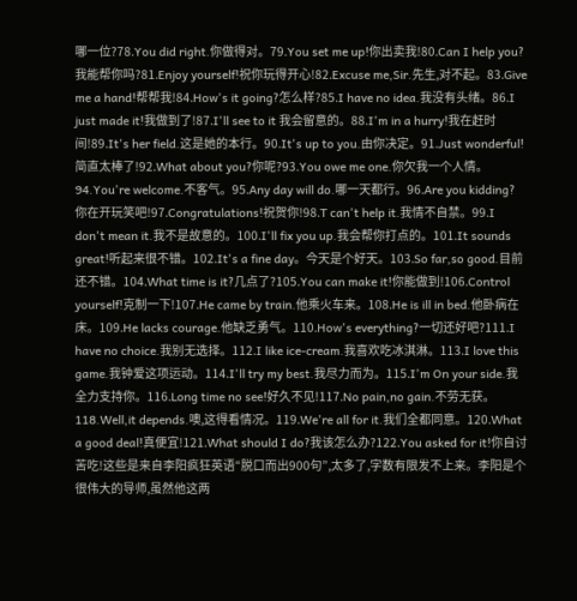哪一位?78.You did right.你做得对。79.You set me up!你出卖我!80.Can I help you?我能帮你吗?81.Enjoy yourself!祝你玩得开心!82.Excuse me,Sir.先生,对不起。83.Give me a hand!帮帮我!84.How's it going?怎么样?85.I have no idea.我没有头绪。86.I just made it!我做到了!87.I'll see to it 我会留意的。88.I'm in a hurry!我在赶时间!89.It's her field.这是她的本行。90.It's up to you.由你决定。91.Just wonderful!简直太棒了!92.What about you?你呢?93.You owe me one.你欠我一个人情。94.You're welcome.不客气。95.Any day will do.哪一天都行。96.Are you kidding?你在开玩笑吧!97.Congratulations!祝贺你!98.T can't help it.我情不自禁。99.I don't mean it.我不是故意的。100.I'll fix you up.我会帮你打点的。101.It sounds great!听起来很不错。102.It's a fine day。今天是个好天。103.So far,so good.目前还不错。104.What time is it?几点了?105.You can make it!你能做到!106.Control yourself!克制一下!107.He came by train.他乘火车来。108.He is ill in bed.他卧病在床。109.He lacks courage.他缺乏勇气。110.How's everything?一切还好吧?111.I have no choice.我别无选择。112.I like ice-cream.我喜欢吃冰淇淋。113.I love this game.我钟爱这项运动。114.I'll try my best.我尽力而为。115.I'm On your side.我全力支持你。116.Long time no see!好久不见!117.No pain,no gain.不劳无获。118.Well,it depends.噢,这得看情况。119.We're all for it.我们全都同意。120.What a good deal!真便宜!121.What should I do?我该怎么办?122.You asked for it!你自讨苦吃!这些是来自李阳疯狂英语“脱口而出900句”,太多了,字数有限发不上来。李阳是个很伟大的导师,虽然他这两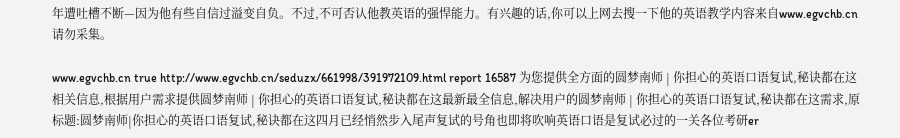年遭吐槽不断—因为他有些自信过溢变自负。不过,不可否认他教英语的强悍能力。有兴趣的话,你可以上网去搜一下他的英语教学内容来自www.egvchb.cn请勿采集。

www.egvchb.cn true http://www.egvchb.cn/seduzx/661998/391972109.html report 16587 为您提供全方面的圆梦南师 | 你担心的英语口语复试,秘诀都在这相关信息,根据用户需求提供圆梦南师 | 你担心的英语口语复试,秘诀都在这最新最全信息,解决用户的圆梦南师 | 你担心的英语口语复试,秘诀都在这需求,原标题:圆梦南师|你担心的英语口语复试,秘诀都在这四月已经悄然步入尾声复试的号角也即将吹响英语口语是复试必过的一关各位考研er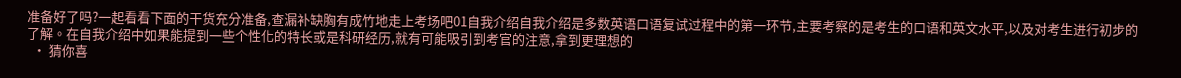准备好了吗?一起看看下面的干货充分准备,查漏补缺胸有成竹地走上考场吧01自我介绍自我介绍是多数英语口语复试过程中的第一环节,主要考察的是考生的口语和英文水平,以及对考生进行初步的了解。在自我介绍中如果能提到一些个性化的特长或是科研经历,就有可能吸引到考官的注意,拿到更理想的
  • 猜你喜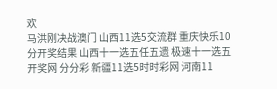欢
马洪刚决战澳门 山西11选5交流群 重庆快乐10分开奖结果 山西十一选五任五遗 极速十一选五开奖网 分分彩 新疆11选5时时彩网 河南11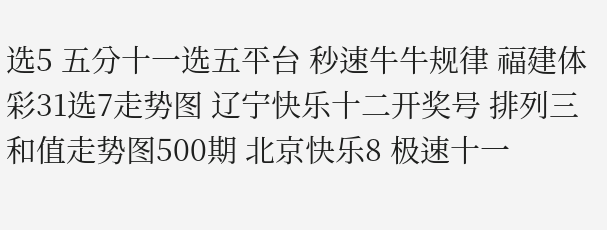选5 五分十一选五平台 秒速牛牛规律 福建体彩31选7走势图 辽宁快乐十二开奖号 排列三和值走势图500期 北京快乐8 极速十一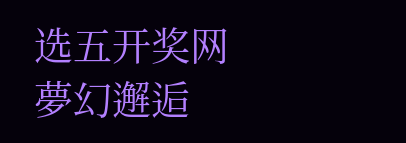选五开奖网 夢幻邂逅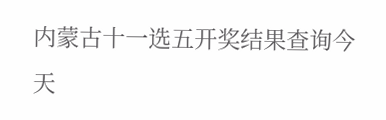内蒙古十一选五开奖结果查询今天